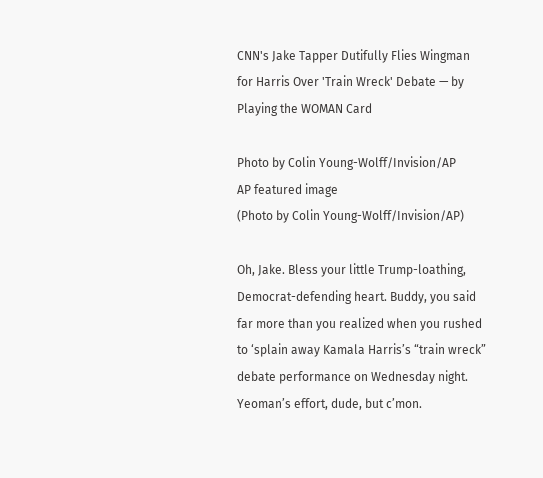CNN's Jake Tapper Dutifully Flies Wingman for Harris Over 'Train Wreck' Debate — by Playing the WOMAN Card

Photo by Colin Young-Wolff/Invision/AP
AP featured image
(Photo by Colin Young-Wolff/Invision/AP)

Oh, Jake. Bless your little Trump-loathing, Democrat-defending heart. Buddy, you said far more than you realized when you rushed to ‘splain away Kamala Harris’s “train wreck” debate performance on Wednesday night. Yeoman’s effort, dude, but c’mon.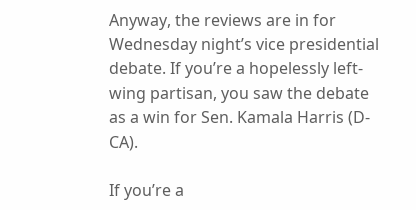Anyway, the reviews are in for Wednesday night’s vice presidential debate. If you’re a hopelessly left-wing partisan, you saw the debate as a win for Sen. Kamala Harris (D-CA).

If you’re a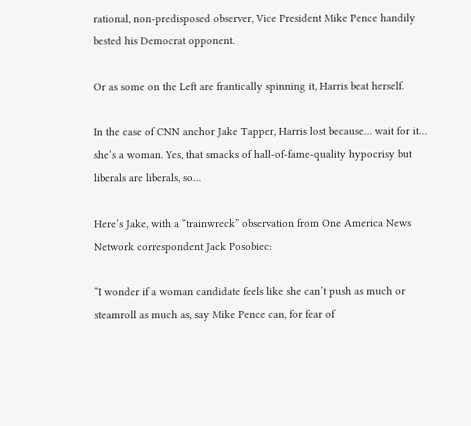rational, non-predisposed observer, Vice President Mike Pence handily bested his Democrat opponent.

Or as some on the Left are frantically spinning it, Harris beat herself.

In the case of CNN anchor Jake Tapper, Harris lost because… wait for it… she’s a woman. Yes, that smacks of hall-of-fame-quality hypocrisy but liberals are liberals, so…

Here’s Jake, with a “trainwreck” observation from One America News Network correspondent Jack Posobiec:

“I wonder if a woman candidate feels like she can’t push as much or steamroll as much as, say Mike Pence can, for fear of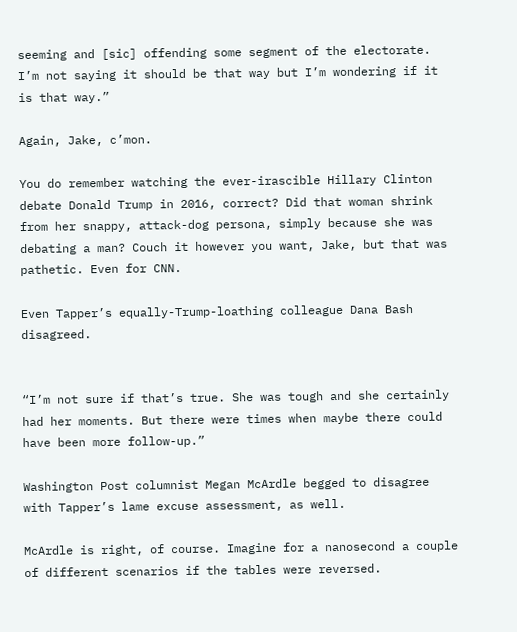seeming and [sic] offending some segment of the electorate. I’m not saying it should be that way but I’m wondering if it is that way.”

Again, Jake, c’mon.

You do remember watching the ever-irascible Hillary Clinton debate Donald Trump in 2016, correct? Did that woman shrink from her snappy, attack-dog persona, simply because she was debating a man? Couch it however you want, Jake, but that was pathetic. Even for CNN.

Even Tapper’s equally-Trump-loathing colleague Dana Bash disagreed.


“I’m not sure if that’s true. She was tough and she certainly had her moments. But there were times when maybe there could have been more follow-up.”

Washington Post columnist Megan McArdle begged to disagree with Tapper’s lame excuse assessment, as well.

McArdle is right, of course. Imagine for a nanosecond a couple of different scenarios if the tables were reversed.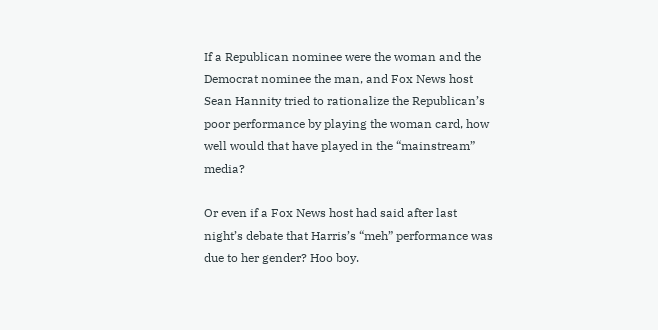If a Republican nominee were the woman and the Democrat nominee the man, and Fox News host Sean Hannity tried to rationalize the Republican’s poor performance by playing the woman card, how well would that have played in the “mainstream” media?

Or even if a Fox News host had said after last night’s debate that Harris’s “meh” performance was due to her gender? Hoo boy.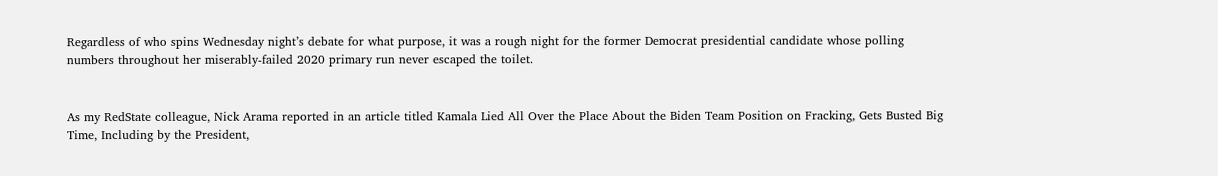Regardless of who spins Wednesday night’s debate for what purpose, it was a rough night for the former Democrat presidential candidate whose polling numbers throughout her miserably-failed 2020 primary run never escaped the toilet.


As my RedState colleague, Nick Arama reported in an article titled Kamala Lied All Over the Place About the Biden Team Position on Fracking, Gets Busted Big Time, Including by the President,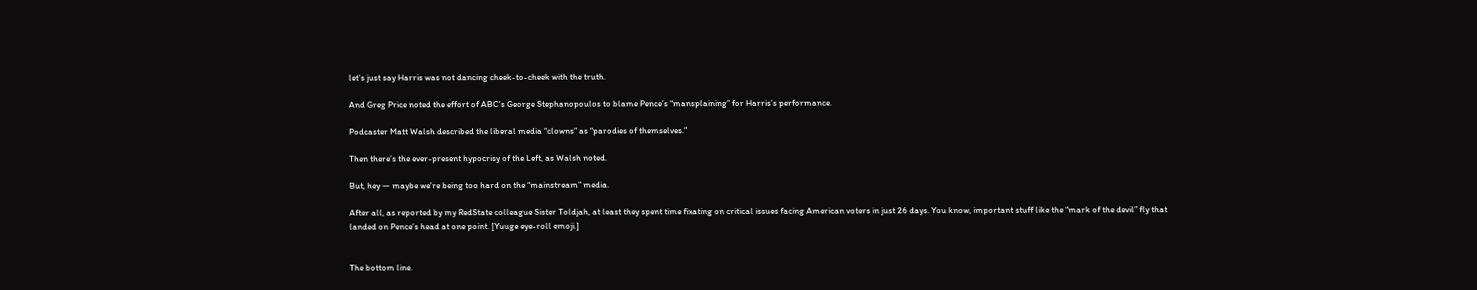let’s just say Harris was not dancing cheek-to-cheek with the truth.

And Greg Price noted the effort of ABC’s George Stephanopoulos to blame Pence’s “mansplaining” for Harris’s performance.

Podcaster Matt Walsh described the liberal media “clowns” as “parodies of themselves.”

Then there’s the ever-present hypocrisy of the Left, as Walsh noted.

But, hey — maybe we’re being too hard on the “mainstream” media.

After all, as reported by my RedState colleague Sister Toldjah, at least they spent time fixating on critical issues facing American voters in just 26 days. You know, important stuff like the “mark of the devil” fly that landed on Pence’s head at one point. [Yuuge eye-roll emoji.]


The bottom line.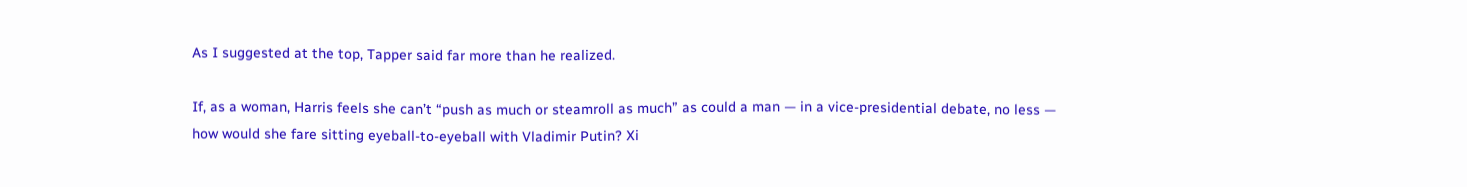As I suggested at the top, Tapper said far more than he realized.

If, as a woman, Harris feels she can’t “push as much or steamroll as much” as could a man — in a vice-presidential debate, no less — how would she fare sitting eyeball-to-eyeball with Vladimir Putin? Xi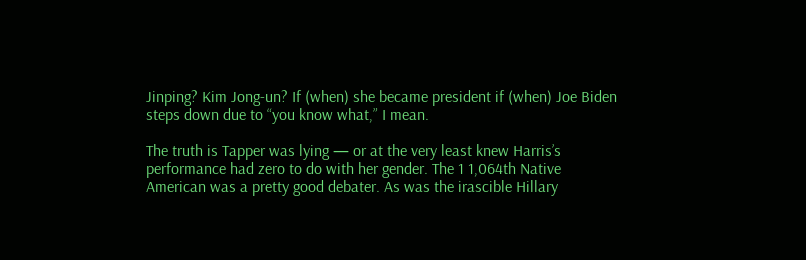Jinping? Kim Jong-un? If (when) she became president if (when) Joe Biden steps down due to “you know what,” I mean.

The truth is Tapper was lying — or at the very least knew Harris’s performance had zero to do with her gender. The 1 1,064th Native American was a pretty good debater. As was the irascible Hillary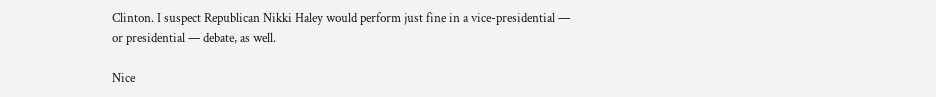Clinton. I suspect Republican Nikki Haley would perform just fine in a vice-presidential — or presidential — debate, as well.

Nice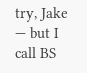try, Jake — but I call BS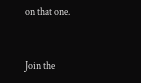on that one.


Join the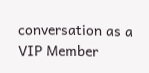conversation as a VIP Member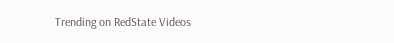Trending on RedState Videos